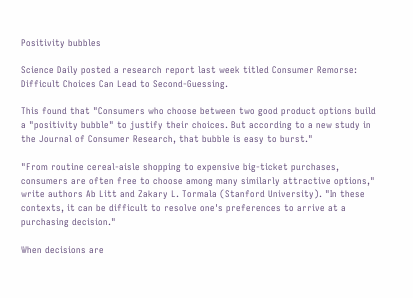Positivity bubbles

Science Daily posted a research report last week titled Consumer Remorse: Difficult Choices Can Lead to Second-Guessing.

This found that "Consumers who choose between two good product options build a "positivity bubble" to justify their choices. But according to a new study in the Journal of Consumer Research, that bubble is easy to burst."

"From routine cereal-aisle shopping to expensive big-ticket purchases, consumers are often free to choose among many similarly attractive options," write authors Ab Litt and Zakary L. Tormala (Stanford University). "In these contexts, it can be difficult to resolve one's preferences to arrive at a purchasing decision."

When decisions are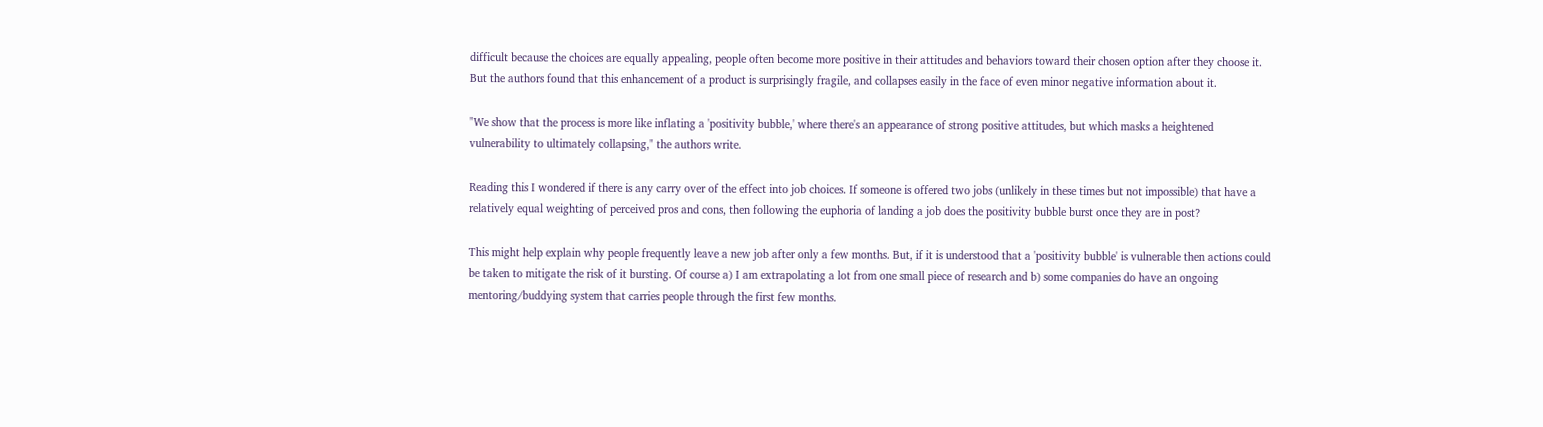difficult because the choices are equally appealing, people often become more positive in their attitudes and behaviors toward their chosen option after they choose it. But the authors found that this enhancement of a product is surprisingly fragile, and collapses easily in the face of even minor negative information about it.

"We show that the process is more like inflating a 'positivity bubble,' where there's an appearance of strong positive attitudes, but which masks a heightened vulnerability to ultimately collapsing," the authors write.

Reading this I wondered if there is any carry over of the effect into job choices. If someone is offered two jobs (unlikely in these times but not impossible) that have a relatively equal weighting of perceived pros and cons, then following the euphoria of landing a job does the positivity bubble burst once they are in post?

This might help explain why people frequently leave a new job after only a few months. But, if it is understood that a 'positivity bubble' is vulnerable then actions could be taken to mitigate the risk of it bursting. Of course a) I am extrapolating a lot from one small piece of research and b) some companies do have an ongoing mentoring/buddying system that carries people through the first few months.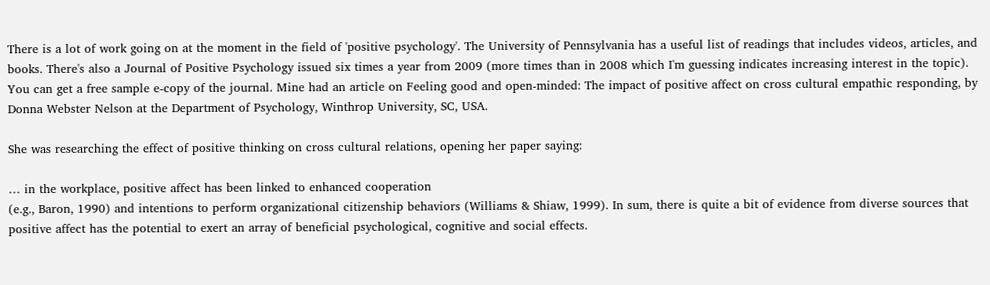There is a lot of work going on at the moment in the field of 'positive psychology'. The University of Pennsylvania has a useful list of readings that includes videos, articles, and books. There's also a Journal of Positive Psychology issued six times a year from 2009 (more times than in 2008 which I'm guessing indicates increasing interest in the topic). You can get a free sample e-copy of the journal. Mine had an article on Feeling good and open-minded: The impact of positive affect on cross cultural empathic responding, by Donna Webster Nelson at the Department of Psychology, Winthrop University, SC, USA.

She was researching the effect of positive thinking on cross cultural relations, opening her paper saying:

… in the workplace, positive affect has been linked to enhanced cooperation
(e.g., Baron, 1990) and intentions to perform organizational citizenship behaviors (Williams & Shiaw, 1999). In sum, there is quite a bit of evidence from diverse sources that positive affect has the potential to exert an array of beneficial psychological, cognitive and social effects.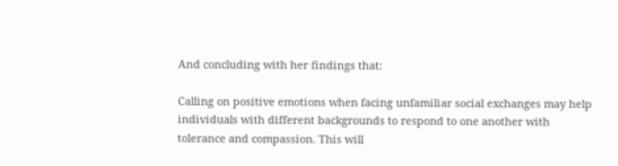And concluding with her findings that:

Calling on positive emotions when facing unfamiliar social exchanges may help individuals with different backgrounds to respond to one another with tolerance and compassion. This will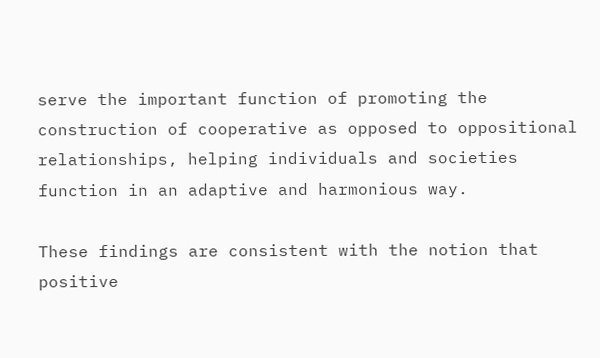serve the important function of promoting the construction of cooperative as opposed to oppositional relationships, helping individuals and societies function in an adaptive and harmonious way.

These findings are consistent with the notion that positive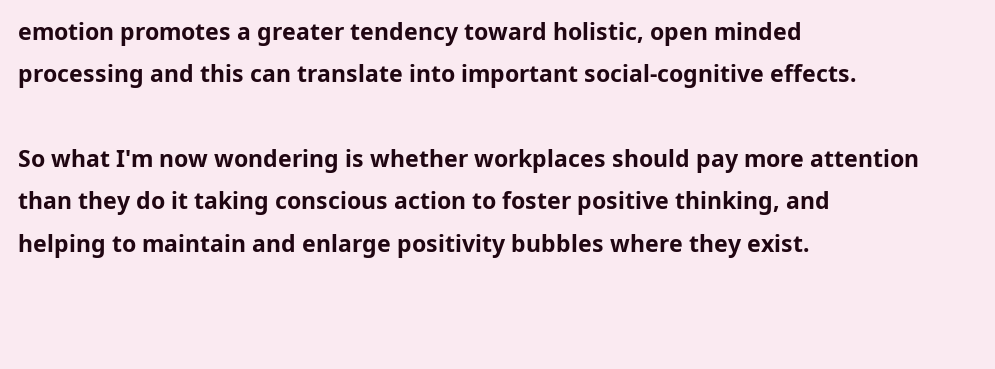emotion promotes a greater tendency toward holistic, open minded processing and this can translate into important social-cognitive effects.

So what I'm now wondering is whether workplaces should pay more attention than they do it taking conscious action to foster positive thinking, and helping to maintain and enlarge positivity bubbles where they exist.